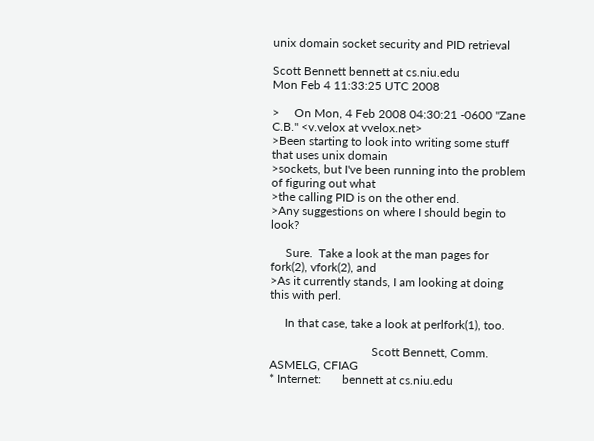unix domain socket security and PID retrieval

Scott Bennett bennett at cs.niu.edu
Mon Feb 4 11:33:25 UTC 2008

>     On Mon, 4 Feb 2008 04:30:21 -0600 "Zane C.B." <v.velox at vvelox.net>
>Been starting to look into writing some stuff that uses unix domain
>sockets, but I've been running into the problem of figuring out what
>the calling PID is on the other end.
>Any suggestions on where I should begin to look?

     Sure.  Take a look at the man pages for fork(2), vfork(2), and
>As it currently stands, I am looking at doing this with perl.

     In that case, take a look at perlfork(1), too.

                                  Scott Bennett, Comm. ASMELG, CFIAG
* Internet:       bennett at cs.niu.edu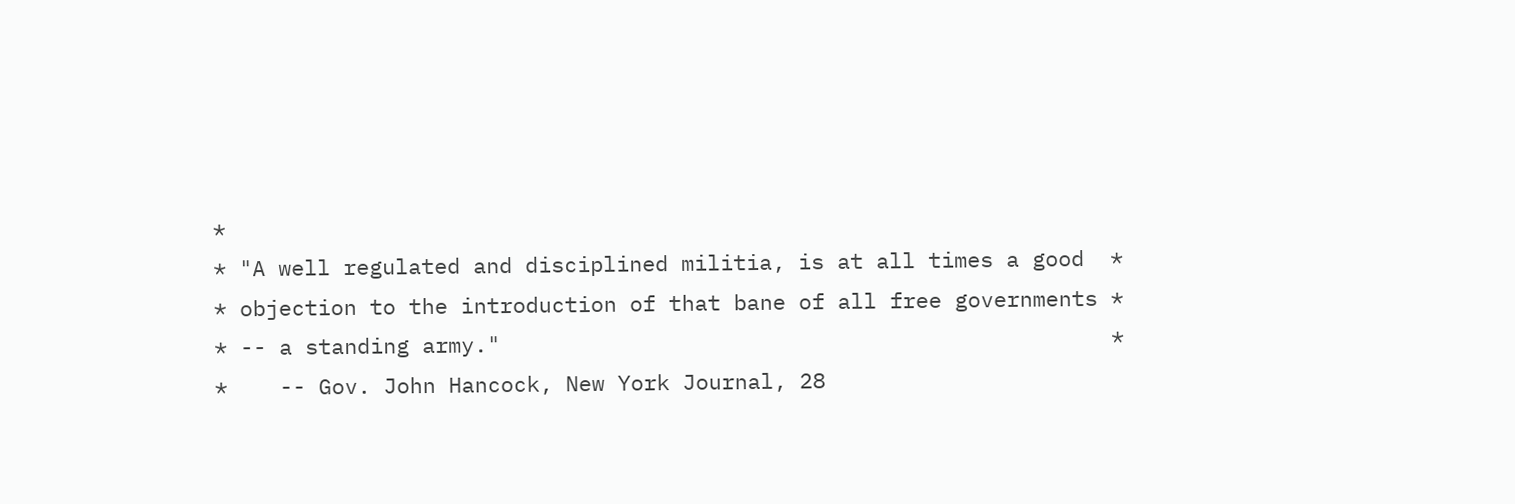*
* "A well regulated and disciplined militia, is at all times a good  *
* objection to the introduction of that bane of all free governments *
* -- a standing army."                                               *
*    -- Gov. John Hancock, New York Journal, 28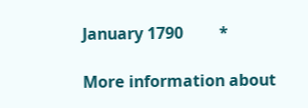January 1790         *

More information about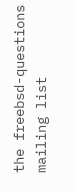the freebsd-questions mailing list